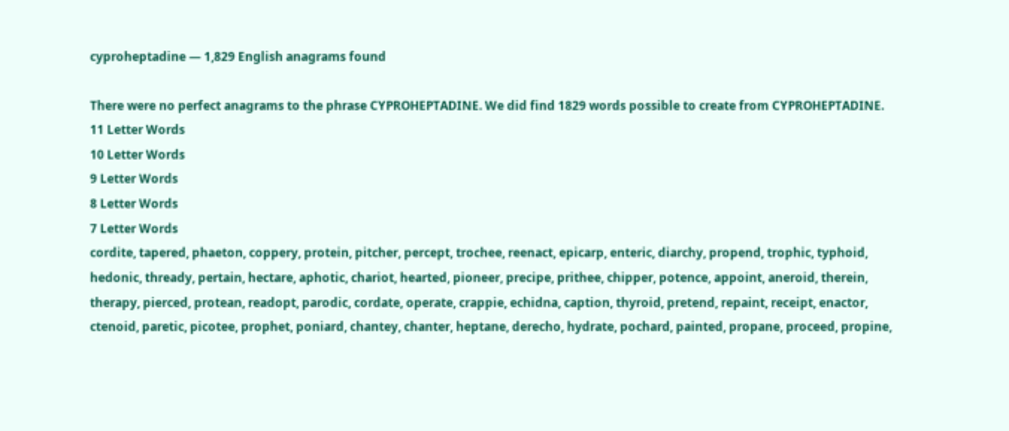cyproheptadine — 1,829 English anagrams found

There were no perfect anagrams to the phrase CYPROHEPTADINE. We did find 1829 words possible to create from CYPROHEPTADINE.
11 Letter Words
10 Letter Words
9 Letter Words
8 Letter Words
7 Letter Words
cordite, tapered, phaeton, coppery, protein, pitcher, percept, trochee, reenact, epicarp, enteric, diarchy, propend, trophic, typhoid, hedonic, thready, pertain, hectare, aphotic, chariot, hearted, pioneer, precipe, prithee, chipper, potence, appoint, aneroid, therein, therapy, pierced, protean, readopt, parodic, cordate, operate, crappie, echidna, caption, thyroid, pretend, repaint, receipt, enactor, ctenoid, paretic, picotee, prophet, poniard, chantey, chanter, heptane, derecho, hydrate, pochard, painted, propane, proceed, propine,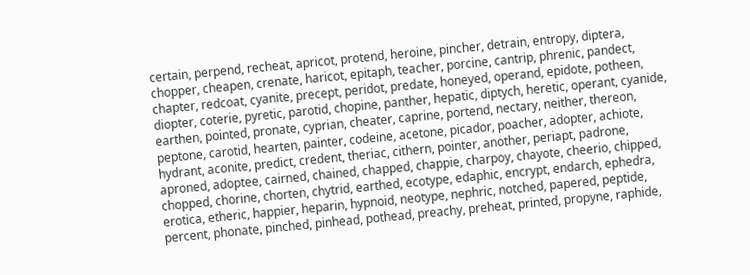certain, perpend, recheat, apricot, protend, heroine, pincher, detrain, entropy, diptera, chopper, cheapen, crenate, haricot, epitaph, teacher, porcine, cantrip, phrenic, pandect, chapter, redcoat, cyanite, precept, peridot, predate, honeyed, operand, epidote, potheen, diopter, coterie, pyretic, parotid, chopine, panther, hepatic, diptych, heretic, operant, cyanide, earthen, pointed, pronate, cyprian, cheater, caprine, portend, nectary, neither, thereon, peptone, carotid, hearten, painter, codeine, acetone, picador, poacher, adopter, achiote, hydrant, aconite, predict, credent, theriac, cithern, pointer, another, periapt, padrone, aproned, adoptee, cairned, chained, chapped, chappie, charpoy, chayote, cheerio, chipped, chopped, chorine, chorten, chytrid, earthed, ecotype, edaphic, encrypt, endarch, ephedra, erotica, etheric, happier, heparin, hypnoid, neotype, nephric, notched, papered, peptide, percent, phonate, pinched, pinhead, pothead, preachy, preheat, printed, propyne, raphide,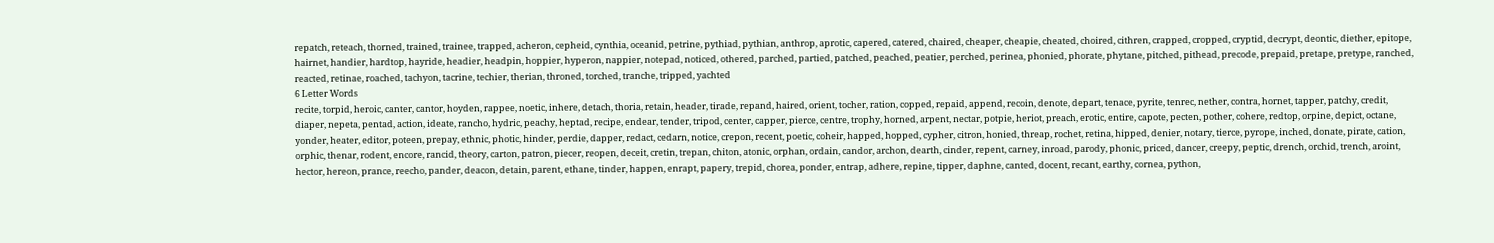repatch, reteach, thorned, trained, trainee, trapped, acheron, cepheid, cynthia, oceanid, petrine, pythiad, pythian, anthrop, aprotic, capered, catered, chaired, cheaper, cheapie, cheated, choired, cithren, crapped, cropped, cryptid, decrypt, deontic, diether, epitope, hairnet, handier, hardtop, hayride, headier, headpin, hoppier, hyperon, nappier, notepad, noticed, othered, parched, partied, patched, peached, peatier, perched, perinea, phonied, phorate, phytane, pitched, pithead, precode, prepaid, pretape, pretype, ranched, reacted, retinae, roached, tachyon, tacrine, techier, therian, throned, torched, tranche, tripped, yachted
6 Letter Words
recite, torpid, heroic, canter, cantor, hoyden, rappee, noetic, inhere, detach, thoria, retain, header, tirade, repand, haired, orient, tocher, ration, copped, repaid, append, recoin, denote, depart, tenace, pyrite, tenrec, nether, contra, hornet, tapper, patchy, credit, diaper, nepeta, pentad, action, ideate, rancho, hydric, peachy, heptad, recipe, endear, tender, tripod, center, capper, pierce, centre, trophy, horned, arpent, nectar, potpie, heriot, preach, erotic, entire, capote, pecten, pother, cohere, redtop, orpine, depict, octane, yonder, heater, editor, poteen, prepay, ethnic, photic, hinder, perdie, dapper, redact, cedarn, notice, crepon, recent, poetic, coheir, happed, hopped, cypher, citron, honied, threap, rochet, retina, hipped, denier, notary, tierce, pyrope, inched, donate, pirate, cation, orphic, thenar, rodent, encore, rancid, theory, carton, patron, piecer, reopen, deceit, cretin, trepan, chiton, atonic, orphan, ordain, candor, archon, dearth, cinder, repent, carney, inroad, parody, phonic, priced, dancer, creepy, peptic, drench, orchid, trench, aroint, hector, hereon, prance, reecho, pander, deacon, detain, parent, ethane, tinder, happen, enrapt, papery, trepid, chorea, ponder, entrap, adhere, repine, tipper, daphne, canted, docent, recant, earthy, cornea, python,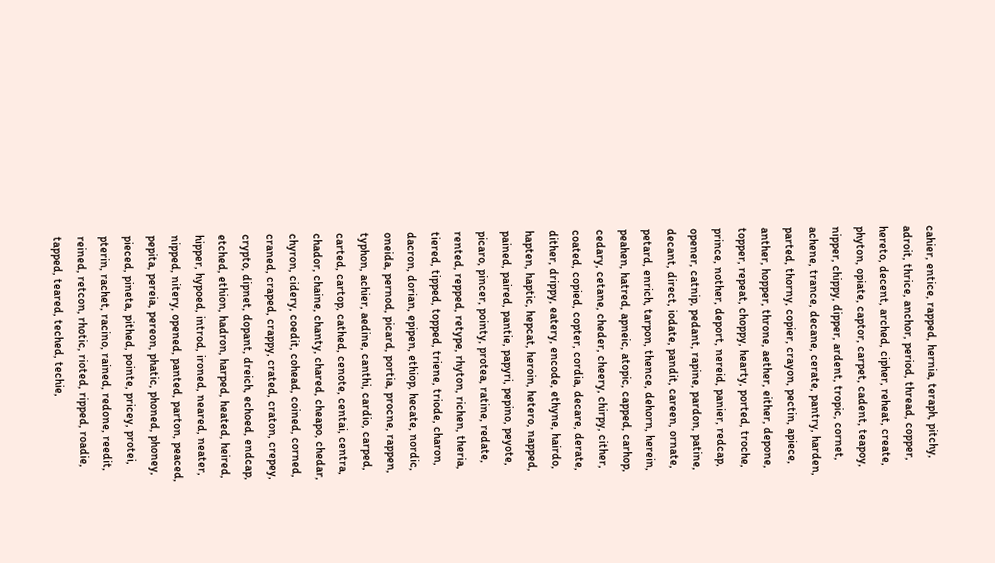cahier, entice, rapped, hernia, teraph, pitchy, adroit, thrice, anchor, period, thread, copper, hereto, decent, arched, cipher, reheat, create, phyton, opiate, captor, carpet, cadent, teapoy, nipper, chippy, dipper, ardent, tropic, cornet, achene, trance, decane, cerate, pantry, harden, parted, thorny, copier, crayon, pectin, apiece, anther, hopper, throne, aether, either, depone, topper, repeat, choppy, hearty, ported, troche, prince, nother, deport, nereid, panier, redcap, opener, catnip, pedant, rapine, pardon, patine, decant, direct, iodate, pandit, careen, ornate, petard, enrich, tarpon, thence, dehorn, herein, peahen, hatred, apneic, atopic, capped, carhop, cedary, cetane, cheder, cheery, chirpy, cither, coated, copied, copter, cordia, decare, derate, dither, drippy, eatery, encode, ethyne, hairdo, hapten, haptic, hepcat, heroin, hetero, napped, pained, paired, pantie, papyri, pepino, peyote, picaro, pincer, pointy, protea, ratine, redate, rented, repped, retype, rhyton, richen, theria, tiered, tipped, topped, triene, triode, charon, dacron, dorian, epipen, ethiop, hecate, nordic, oneida, pernod, picard, portia, procne, rappen, typhon, achier, aedine, canthi, cardio, carped, carted, cartop, cathed, cenote, centai, centra, chador, chaine, chanty, chared, cheapo, chedar, chyron, cidery, coedit, cohead, coined, corned, craned, craped, crappy, crated, craton, crepey, crypto, dipnet, dopant, dreich, echoed, endcap, etched, ethion, hadron, harped, heated, heired, hipper, hypoed, introd, ironed, neared, neater, nipped, nitery, opened, panted, parton, peaced, pepita, pereia, pereon, phatic, phoned, phoney, pieced, pineta, pithed, pointe, pricey, protei, pterin, rachet, racino, rained, redone, reedit, reined, retcon, rhotic, rioted, ripped, roadie, tapped, teared, teched, techie,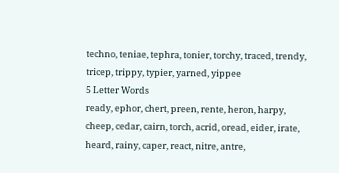techno, teniae, tephra, tonier, torchy, traced, trendy, tricep, trippy, typier, yarned, yippee
5 Letter Words
ready, ephor, chert, preen, rente, heron, harpy, cheep, cedar, cairn, torch, acrid, oread, eider, irate, heard, rainy, caper, react, nitre, antre,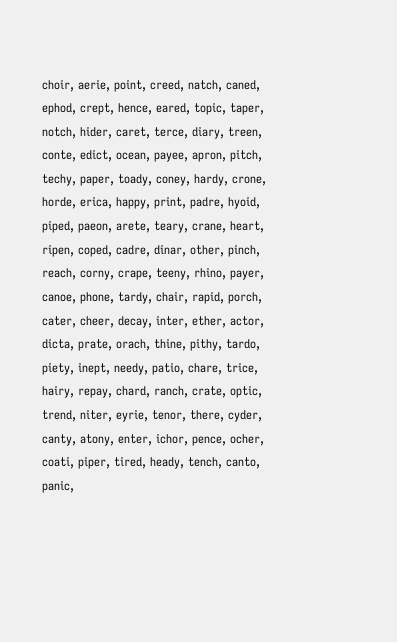choir, aerie, point, creed, natch, caned, ephod, crept, hence, eared, topic, taper, notch, hider, caret, terce, diary, treen, conte, edict, ocean, payee, apron, pitch, techy, paper, toady, coney, hardy, crone, horde, erica, happy, print, padre, hyoid, piped, paeon, arete, teary, crane, heart, ripen, coped, cadre, dinar, other, pinch, reach, corny, crape, teeny, rhino, payer, canoe, phone, tardy, chair, rapid, porch, cater, cheer, decay, inter, ether, actor, dicta, prate, orach, thine, pithy, tardo, piety, inept, needy, patio, chare, trice, hairy, repay, chard, ranch, crate, optic, trend, niter, eyrie, tenor, there, cyder, canty, atony, enter, ichor, pence, ocher, coati, piper, tired, heady, tench, canto, panic,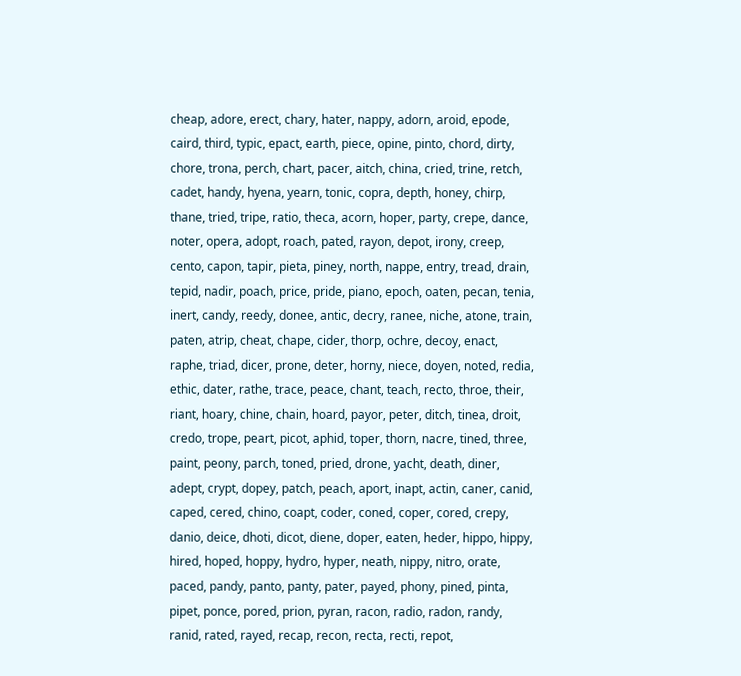cheap, adore, erect, chary, hater, nappy, adorn, aroid, epode, caird, third, typic, epact, earth, piece, opine, pinto, chord, dirty, chore, trona, perch, chart, pacer, aitch, china, cried, trine, retch, cadet, handy, hyena, yearn, tonic, copra, depth, honey, chirp, thane, tried, tripe, ratio, theca, acorn, hoper, party, crepe, dance, noter, opera, adopt, roach, pated, rayon, depot, irony, creep, cento, capon, tapir, pieta, piney, north, nappe, entry, tread, drain, tepid, nadir, poach, price, pride, piano, epoch, oaten, pecan, tenia, inert, candy, reedy, donee, antic, decry, ranee, niche, atone, train, paten, atrip, cheat, chape, cider, thorp, ochre, decoy, enact, raphe, triad, dicer, prone, deter, horny, niece, doyen, noted, redia, ethic, dater, rathe, trace, peace, chant, teach, recto, throe, their, riant, hoary, chine, chain, hoard, payor, peter, ditch, tinea, droit, credo, trope, peart, picot, aphid, toper, thorn, nacre, tined, three, paint, peony, parch, toned, pried, drone, yacht, death, diner, adept, crypt, dopey, patch, peach, aport, inapt, actin, caner, canid, caped, cered, chino, coapt, coder, coned, coper, cored, crepy, danio, deice, dhoti, dicot, diene, doper, eaten, heder, hippo, hippy, hired, hoped, hoppy, hydro, hyper, neath, nippy, nitro, orate, paced, pandy, panto, panty, pater, payed, phony, pined, pinta, pipet, ponce, pored, prion, pyran, racon, radio, radon, randy, ranid, rated, rayed, recap, recon, recta, recti, repot,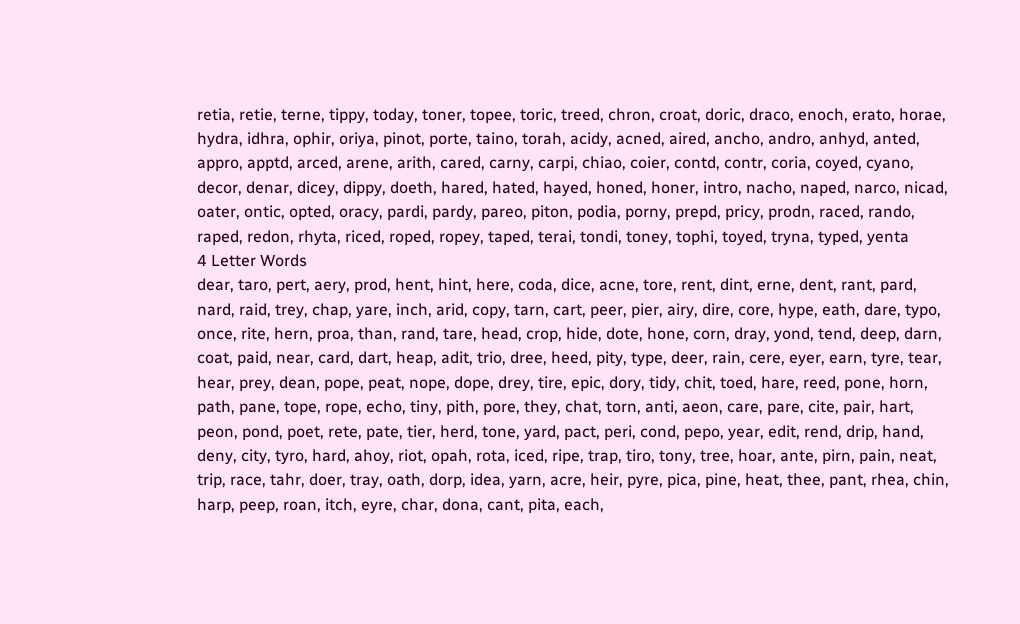retia, retie, terne, tippy, today, toner, topee, toric, treed, chron, croat, doric, draco, enoch, erato, horae, hydra, idhra, ophir, oriya, pinot, porte, taino, torah, acidy, acned, aired, ancho, andro, anhyd, anted, appro, apptd, arced, arene, arith, cared, carny, carpi, chiao, coier, contd, contr, coria, coyed, cyano, decor, denar, dicey, dippy, doeth, hared, hated, hayed, honed, honer, intro, nacho, naped, narco, nicad, oater, ontic, opted, oracy, pardi, pardy, pareo, piton, podia, porny, prepd, pricy, prodn, raced, rando, raped, redon, rhyta, riced, roped, ropey, taped, terai, tondi, toney, tophi, toyed, tryna, typed, yenta
4 Letter Words
dear, taro, pert, aery, prod, hent, hint, here, coda, dice, acne, tore, rent, dint, erne, dent, rant, pard, nard, raid, trey, chap, yare, inch, arid, copy, tarn, cart, peer, pier, airy, dire, core, hype, eath, dare, typo, once, rite, hern, proa, than, rand, tare, head, crop, hide, dote, hone, corn, dray, yond, tend, deep, darn, coat, paid, near, card, dart, heap, adit, trio, dree, heed, pity, type, deer, rain, cere, eyer, earn, tyre, tear, hear, prey, dean, pope, peat, nope, dope, drey, tire, epic, dory, tidy, chit, toed, hare, reed, pone, horn, path, pane, tope, rope, echo, tiny, pith, pore, they, chat, torn, anti, aeon, care, pare, cite, pair, hart, peon, pond, poet, rete, pate, tier, herd, tone, yard, pact, peri, cond, pepo, year, edit, rend, drip, hand, deny, city, tyro, hard, ahoy, riot, opah, rota, iced, ripe, trap, tiro, tony, tree, hoar, ante, pirn, pain, neat, trip, race, tahr, doer, tray, oath, dorp, idea, yarn, acre, heir, pyre, pica, pine, heat, thee, pant, rhea, chin, harp, peep, roan, itch, eyre, char, dona, cant, pita, each,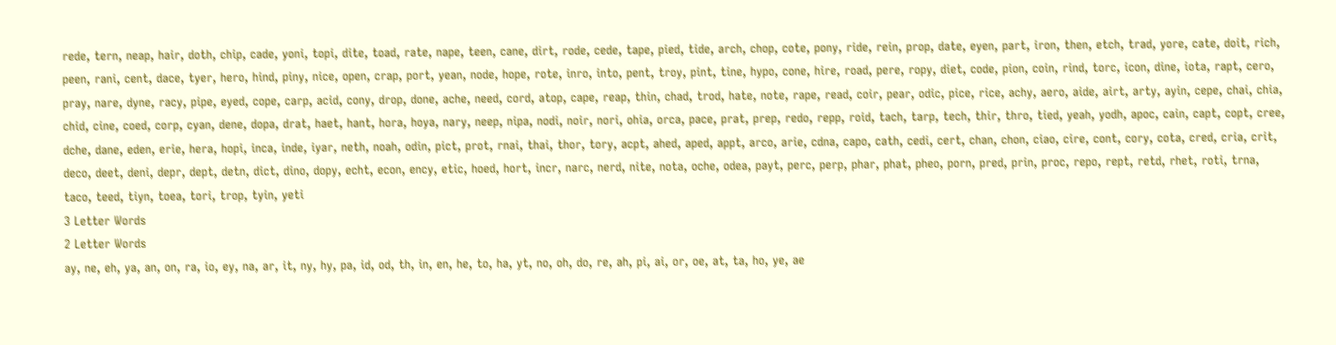rede, tern, neap, hair, doth, chip, cade, yoni, topi, dite, toad, rate, nape, teen, cane, dirt, rode, cede, tape, pied, tide, arch, chop, cote, pony, ride, rein, prop, date, eyen, part, iron, then, etch, trad, yore, cate, doit, rich, peen, rani, cent, dace, tyer, hero, hind, piny, nice, open, crap, port, yean, node, hope, rote, inro, into, pent, troy, pint, tine, hypo, cone, hire, road, pere, ropy, diet, code, pion, coin, rind, torc, icon, dine, iota, rapt, cero, pray, nare, dyne, racy, pipe, eyed, cope, carp, acid, cony, drop, done, ache, need, cord, atop, cape, reap, thin, chad, trod, hate, note, rape, read, coir, pear, odic, pice, rice, achy, aero, aide, airt, arty, ayin, cepe, chai, chia, chid, cine, coed, corp, cyan, dene, dopa, drat, haet, hant, hora, hoya, nary, neep, nipa, nodi, noir, nori, ohia, orca, pace, prat, prep, redo, repp, roid, tach, tarp, tech, thir, thro, tied, yeah, yodh, apoc, cain, capt, copt, cree, dche, dane, eden, erie, hera, hopi, inca, inde, iyar, neth, noah, odin, pict, prot, rnai, thai, thor, tory, acpt, ahed, aped, appt, arco, arie, cdna, capo, cath, cedi, cert, chan, chon, ciao, cire, cont, cory, cota, cred, cria, crit, deco, deet, deni, depr, dept, detn, dict, dino, dopy, echt, econ, ency, etic, hoed, hort, incr, narc, nerd, nite, nota, oche, odea, payt, perc, perp, phar, phat, pheo, porn, pred, prin, proc, repo, rept, retd, rhet, roti, trna, taco, teed, tiyn, toea, tori, trop, tyin, yeti
3 Letter Words
2 Letter Words
ay, ne, eh, ya, an, on, ra, io, ey, na, ar, it, ny, hy, pa, id, od, th, in, en, he, to, ha, yt, no, oh, do, re, ah, pi, ai, or, oe, at, ta, ho, ye, ae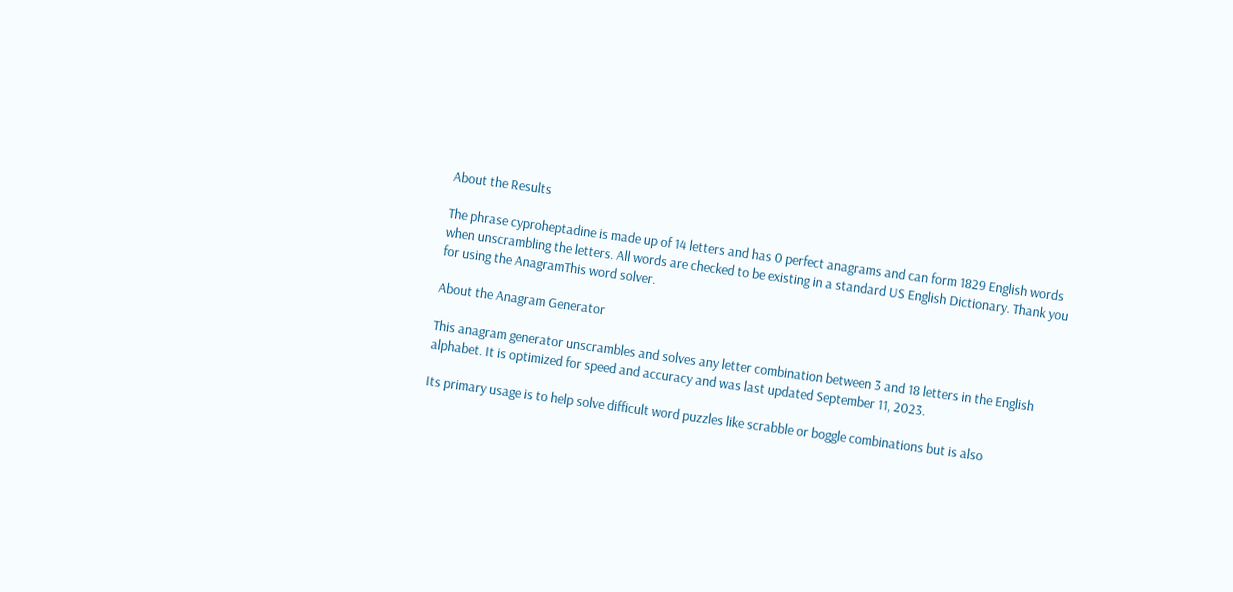About the Results

The phrase cyproheptadine is made up of 14 letters and has 0 perfect anagrams and can form 1829 English words when unscrambling the letters. All words are checked to be existing in a standard US English Dictionary. Thank you for using the AnagramThis word solver.

About the Anagram Generator

This anagram generator unscrambles and solves any letter combination between 3 and 18 letters in the English alphabet. It is optimized for speed and accuracy and was last updated September 11, 2023.

Its primary usage is to help solve difficult word puzzles like scrabble or boggle combinations but is also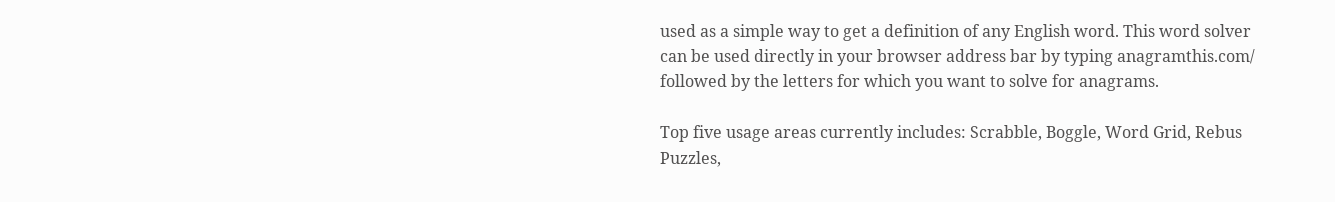used as a simple way to get a definition of any English word. This word solver can be used directly in your browser address bar by typing anagramthis.com/ followed by the letters for which you want to solve for anagrams.

Top five usage areas currently includes: Scrabble, Boggle, Word Grid, Rebus Puzzles,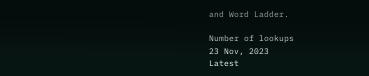and Word Ladder.

Number of lookups
23 Nov, 2023
Latest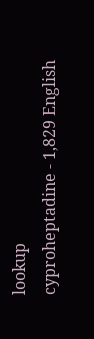lookup
cyproheptadine - 1,829 English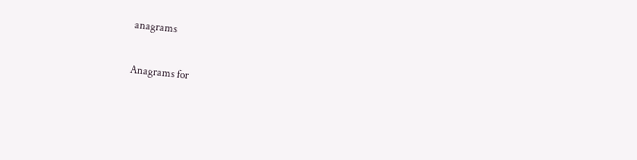anagrams

Anagrams for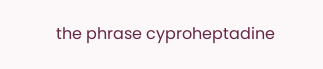the phrase cyproheptadine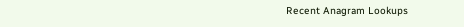Recent Anagram Lookups